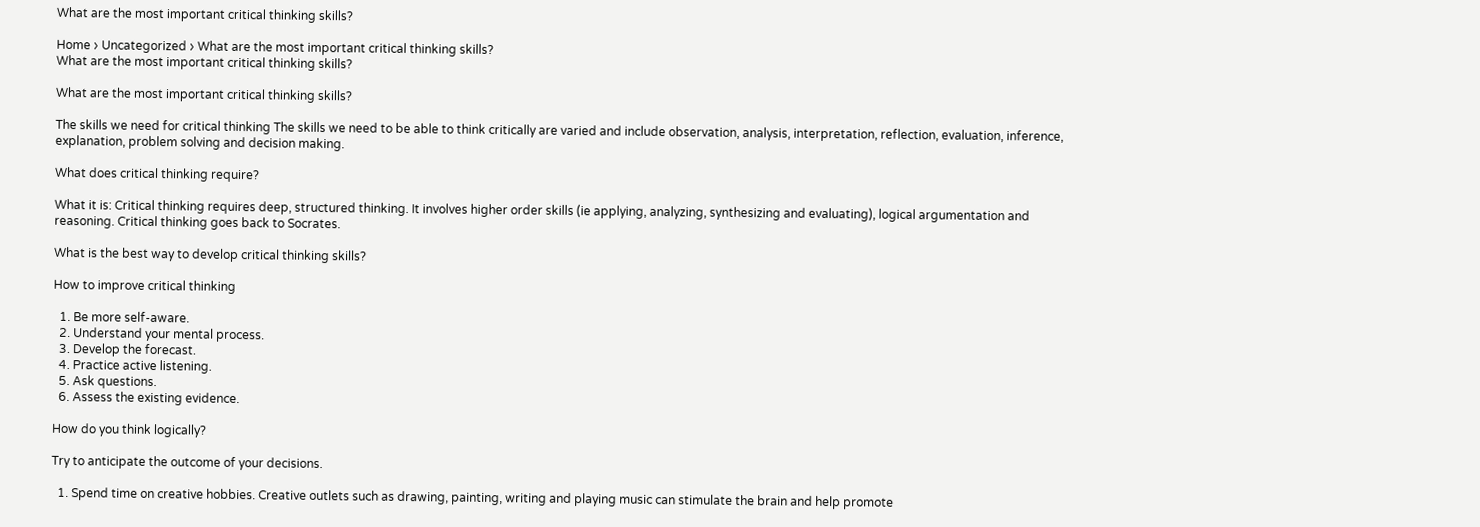What are the most important critical thinking skills?

Home › Uncategorized › What are the most important critical thinking skills?
What are the most important critical thinking skills?

What are the most important critical thinking skills?

The skills we need for critical thinking The skills we need to be able to think critically are varied and include observation, analysis, interpretation, reflection, evaluation, inference, explanation, problem solving and decision making.

What does critical thinking require?

What it is: Critical thinking requires deep, structured thinking. It involves higher order skills (ie applying, analyzing, synthesizing and evaluating), logical argumentation and reasoning. Critical thinking goes back to Socrates.

What is the best way to develop critical thinking skills?

How to improve critical thinking

  1. Be more self-aware.
  2. Understand your mental process.
  3. Develop the forecast.
  4. Practice active listening.
  5. Ask questions.
  6. Assess the existing evidence.

How do you think logically?

Try to anticipate the outcome of your decisions.

  1. Spend time on creative hobbies. Creative outlets such as drawing, painting, writing and playing music can stimulate the brain and help promote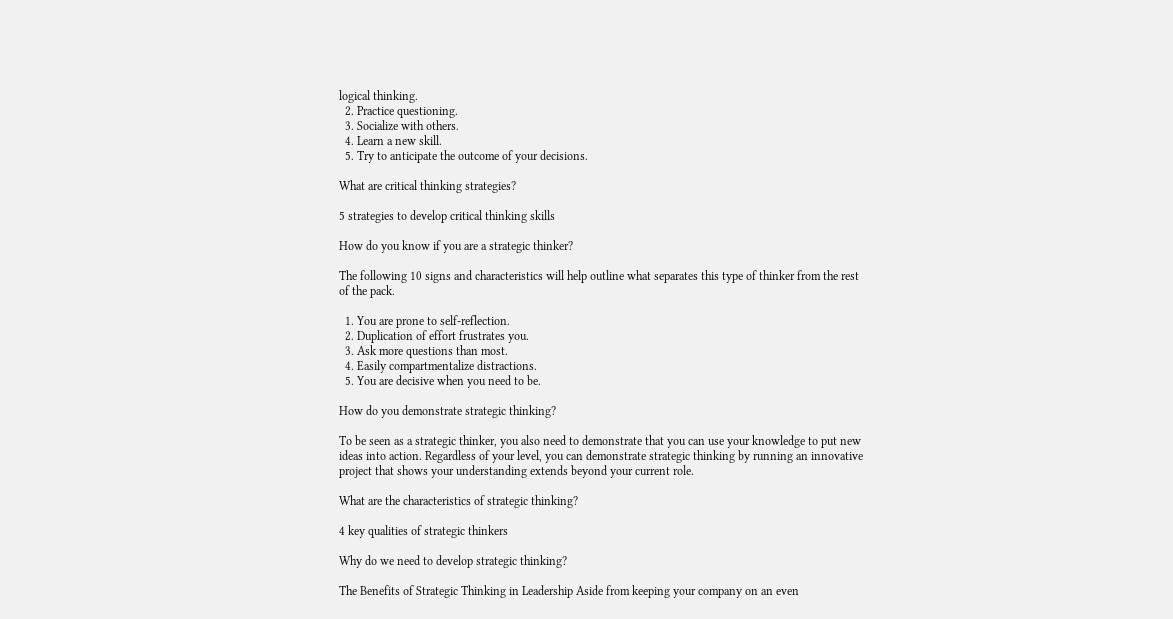logical thinking.
  2. Practice questioning.
  3. Socialize with others.
  4. Learn a new skill.
  5. Try to anticipate the outcome of your decisions.

What are critical thinking strategies?

5 strategies to develop critical thinking skills

How do you know if you are a strategic thinker?

The following 10 signs and characteristics will help outline what separates this type of thinker from the rest of the pack.

  1. You are prone to self-reflection.
  2. Duplication of effort frustrates you.
  3. Ask more questions than most.
  4. Easily compartmentalize distractions.
  5. You are decisive when you need to be.

How do you demonstrate strategic thinking?

To be seen as a strategic thinker, you also need to demonstrate that you can use your knowledge to put new ideas into action. Regardless of your level, you can demonstrate strategic thinking by running an innovative project that shows your understanding extends beyond your current role.

What are the characteristics of strategic thinking?

4 key qualities of strategic thinkers

Why do we need to develop strategic thinking?

The Benefits of Strategic Thinking in Leadership Aside from keeping your company on an even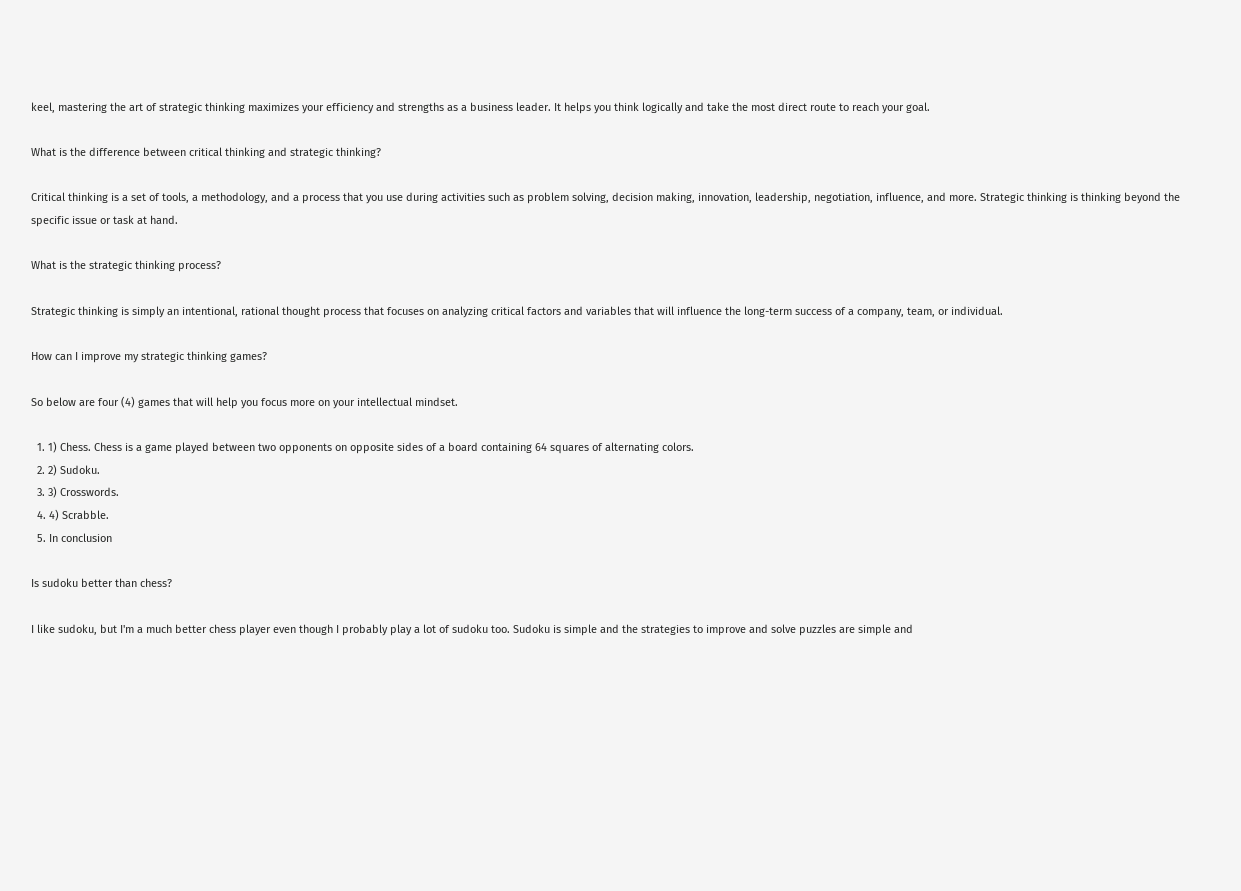keel, mastering the art of strategic thinking maximizes your efficiency and strengths as a business leader. It helps you think logically and take the most direct route to reach your goal.

What is the difference between critical thinking and strategic thinking?

Critical thinking is a set of tools, a methodology, and a process that you use during activities such as problem solving, decision making, innovation, leadership, negotiation, influence, and more. Strategic thinking is thinking beyond the specific issue or task at hand.

What is the strategic thinking process?

Strategic thinking is simply an intentional, rational thought process that focuses on analyzing critical factors and variables that will influence the long-term success of a company, team, or individual.

How can I improve my strategic thinking games?

So below are four (4) games that will help you focus more on your intellectual mindset.

  1. 1) Chess. Chess is a game played between two opponents on opposite sides of a board containing 64 squares of alternating colors.
  2. 2) Sudoku.
  3. 3) Crosswords.
  4. 4) Scrabble.
  5. In conclusion

Is sudoku better than chess?

I like sudoku, but I'm a much better chess player even though I probably play a lot of sudoku too. Sudoku is simple and the strategies to improve and solve puzzles are simple and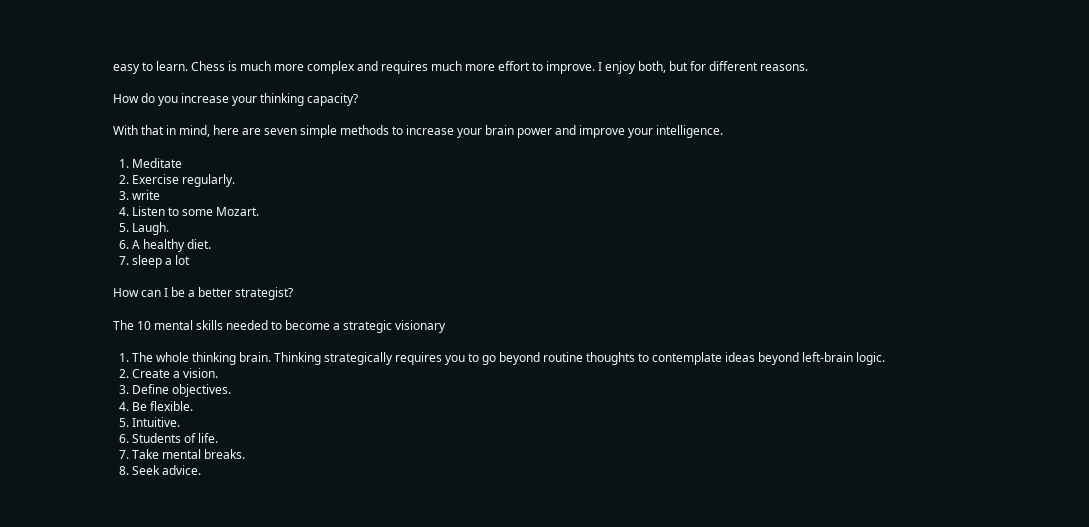easy to learn. Chess is much more complex and requires much more effort to improve. I enjoy both, but for different reasons.

How do you increase your thinking capacity?

With that in mind, here are seven simple methods to increase your brain power and improve your intelligence.

  1. Meditate
  2. Exercise regularly.
  3. write
  4. Listen to some Mozart.
  5. Laugh.
  6. A healthy diet.
  7. sleep a lot

How can I be a better strategist?

The 10 mental skills needed to become a strategic visionary

  1. The whole thinking brain. Thinking strategically requires you to go beyond routine thoughts to contemplate ideas beyond left-brain logic.
  2. Create a vision.
  3. Define objectives.
  4. Be flexible.
  5. Intuitive.
  6. Students of life.
  7. Take mental breaks.
  8. Seek advice.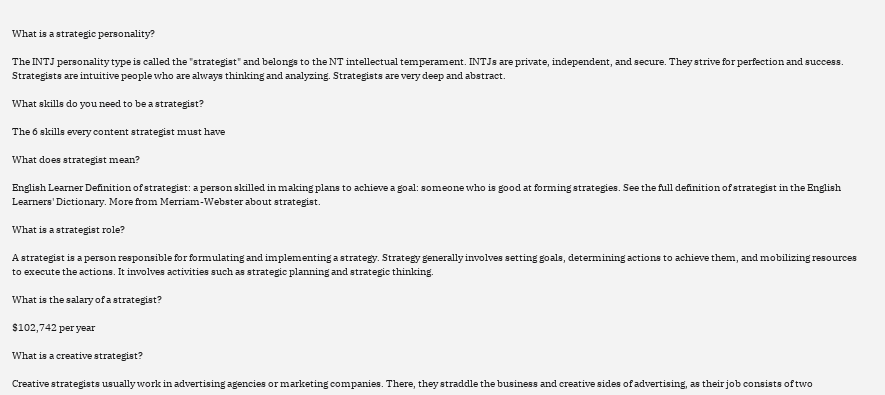What is a strategic personality?

The INTJ personality type is called the "strategist" and belongs to the NT intellectual temperament. INTJs are private, independent, and secure. They strive for perfection and success. Strategists are intuitive people who are always thinking and analyzing. Strategists are very deep and abstract.

What skills do you need to be a strategist?

The 6 skills every content strategist must have

What does strategist mean?

English Learner Definition of strategist: a person skilled in making plans to achieve a goal: someone who is good at forming strategies. See the full definition of strategist in the English Learners' Dictionary. More from Merriam-Webster about strategist.

What is a strategist role?

A strategist is a person responsible for formulating and implementing a strategy. Strategy generally involves setting goals, determining actions to achieve them, and mobilizing resources to execute the actions. It involves activities such as strategic planning and strategic thinking.

What is the salary of a strategist?

$102,742 per year

What is a creative strategist?

Creative strategists usually work in advertising agencies or marketing companies. There, they straddle the business and creative sides of advertising, as their job consists of two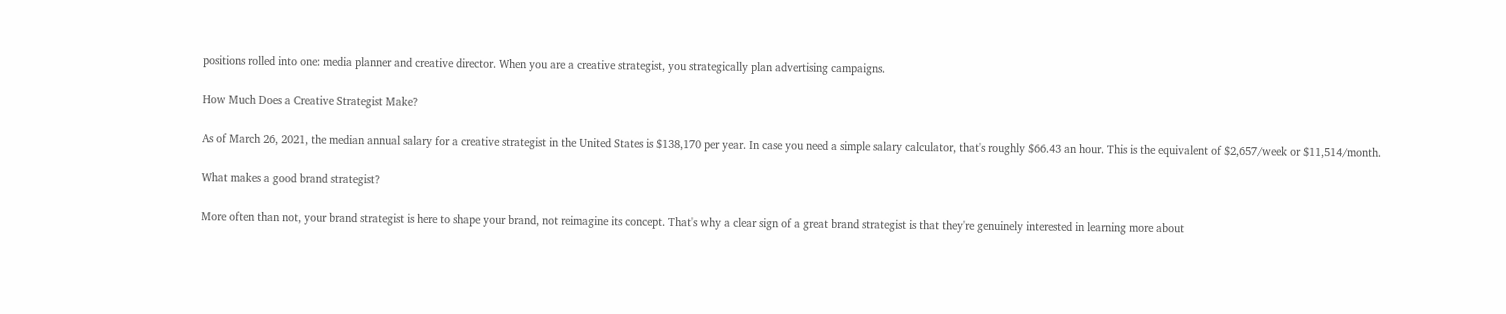positions rolled into one: media planner and creative director. When you are a creative strategist, you strategically plan advertising campaigns.

How Much Does a Creative Strategist Make?

As of March 26, 2021, the median annual salary for a creative strategist in the United States is $138,170 per year. In case you need a simple salary calculator, that's roughly $66.43 an hour. This is the equivalent of $2,657/week or $11,514/month.

What makes a good brand strategist?

More often than not, your brand strategist is here to shape your brand, not reimagine its concept. That's why a clear sign of a great brand strategist is that they're genuinely interested in learning more about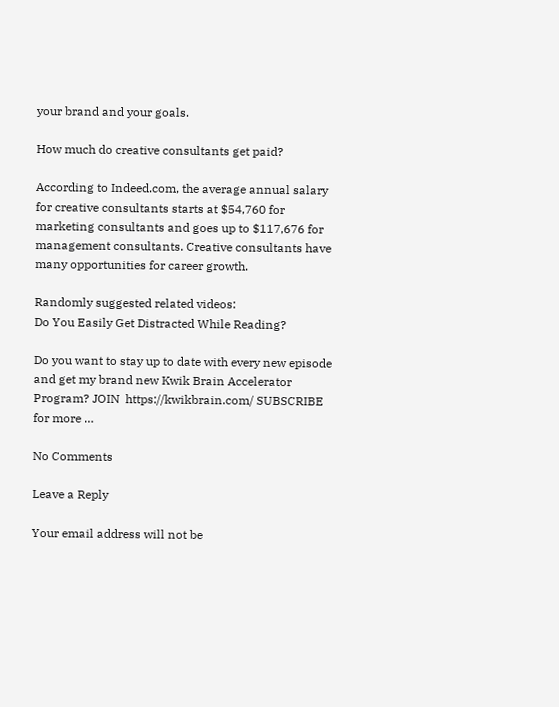your brand and your goals.

How much do creative consultants get paid?

According to Indeed.com, the average annual salary for creative consultants starts at $54,760 for marketing consultants and goes up to $117,676 for management consultants. Creative consultants have many opportunities for career growth.

Randomly suggested related videos:
Do You Easily Get Distracted While Reading?

Do you want to stay up to date with every new episode and get my brand new Kwik Brain Accelerator Program? JOIN  https://kwikbrain.com/ SUBSCRIBE for more …

No Comments

Leave a Reply

Your email address will not be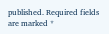published. Required fields are marked *